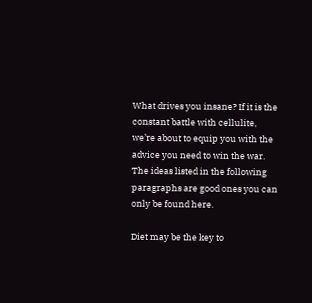What drives you insane? If it is the constant battle with cellulite, we’re about to equip you with the advice you need to win the war. The ideas listed in the following paragraphs are good ones you can only be found here.

Diet may be the key to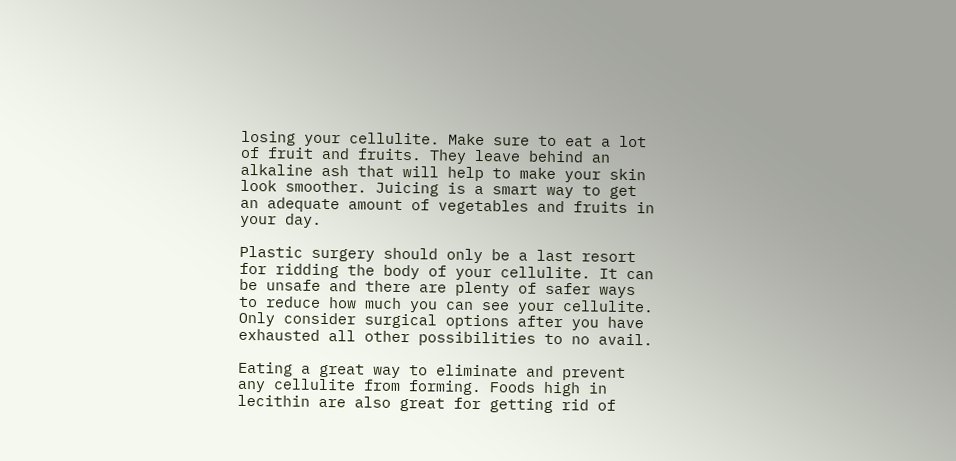losing your cellulite. Make sure to eat a lot of fruit and fruits. They leave behind an alkaline ash that will help to make your skin look smoother. Juicing is a smart way to get an adequate amount of vegetables and fruits in your day.

Plastic surgery should only be a last resort for ridding the body of your cellulite. It can be unsafe and there are plenty of safer ways to reduce how much you can see your cellulite. Only consider surgical options after you have exhausted all other possibilities to no avail.

Eating a great way to eliminate and prevent any cellulite from forming. Foods high in lecithin are also great for getting rid of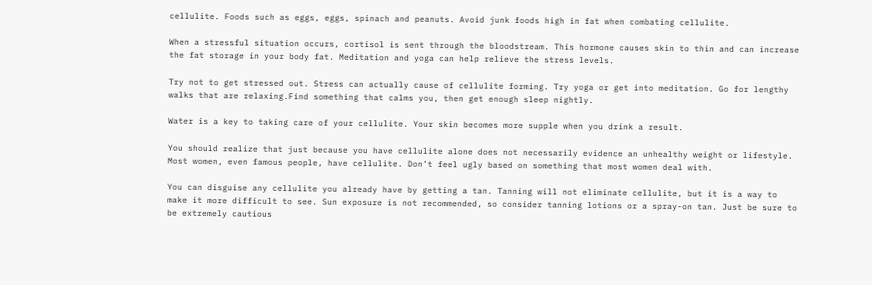cellulite. Foods such as eggs, eggs, spinach and peanuts. Avoid junk foods high in fat when combating cellulite.

When a stressful situation occurs, cortisol is sent through the bloodstream. This hormone causes skin to thin and can increase the fat storage in your body fat. Meditation and yoga can help relieve the stress levels.

Try not to get stressed out. Stress can actually cause of cellulite forming. Try yoga or get into meditation. Go for lengthy walks that are relaxing.Find something that calms you, then get enough sleep nightly.

Water is a key to taking care of your cellulite. Your skin becomes more supple when you drink a result.

You should realize that just because you have cellulite alone does not necessarily evidence an unhealthy weight or lifestyle. Most women, even famous people, have cellulite. Don’t feel ugly based on something that most women deal with.

You can disguise any cellulite you already have by getting a tan. Tanning will not eliminate cellulite, but it is a way to make it more difficult to see. Sun exposure is not recommended, so consider tanning lotions or a spray-on tan. Just be sure to be extremely cautious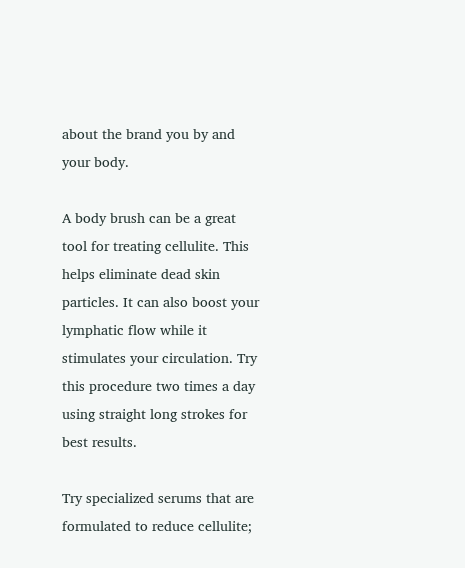about the brand you by and your body.

A body brush can be a great tool for treating cellulite. This helps eliminate dead skin particles. It can also boost your lymphatic flow while it stimulates your circulation. Try this procedure two times a day using straight long strokes for best results.

Try specialized serums that are formulated to reduce cellulite;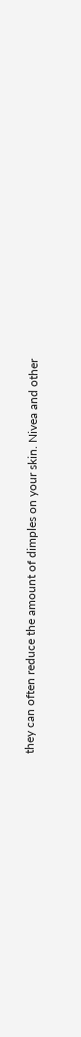they can often reduce the amount of dimples on your skin. Nivea and other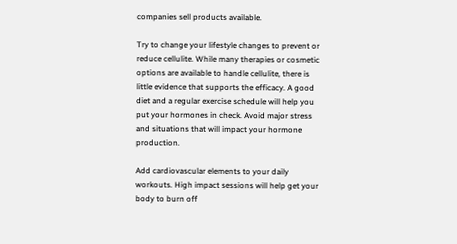companies sell products available.

Try to change your lifestyle changes to prevent or reduce cellulite. While many therapies or cosmetic options are available to handle cellulite, there is little evidence that supports the efficacy. A good diet and a regular exercise schedule will help you put your hormones in check. Avoid major stress and situations that will impact your hormone production.

Add cardiovascular elements to your daily workouts. High impact sessions will help get your body to burn off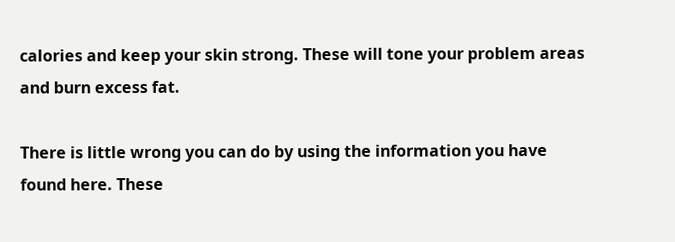calories and keep your skin strong. These will tone your problem areas and burn excess fat.

There is little wrong you can do by using the information you have found here. These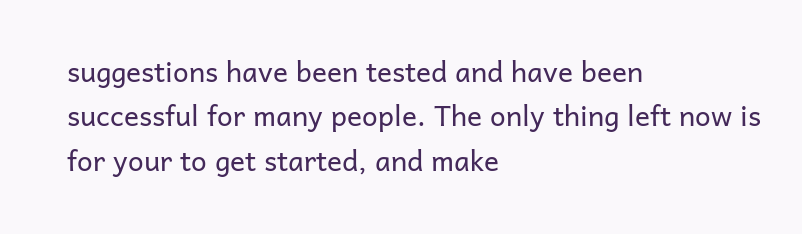suggestions have been tested and have been successful for many people. The only thing left now is for your to get started, and make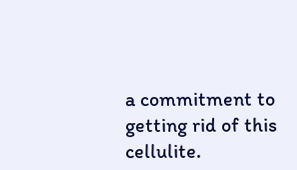a commitment to getting rid of this cellulite.